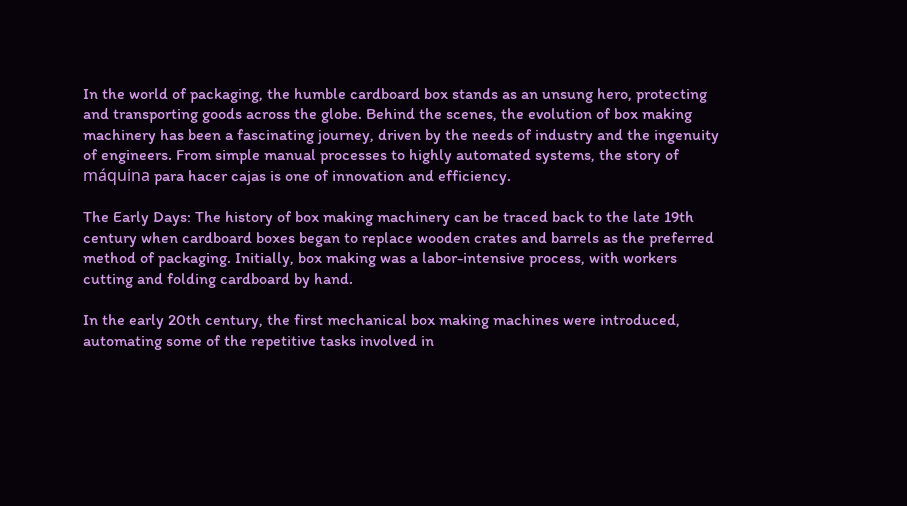In the world of packaging, the humble cardboard box stands as an unsung hero, protecting and transporting goods across the globe. Behind the scenes, the evolution of box making machinery has been a fascinating journey, driven by the needs of industry and the ingenuity of engineers. From simple manual processes to highly automated systems, the story of máquina para hacer cajas is one of innovation and efficiency.

The Early Days: The history of box making machinery can be traced back to the late 19th century when cardboard boxes began to replace wooden crates and barrels as the preferred method of packaging. Initially, box making was a labor-intensive process, with workers cutting and folding cardboard by hand.

In the early 20th century, the first mechanical box making machines were introduced, automating some of the repetitive tasks involved in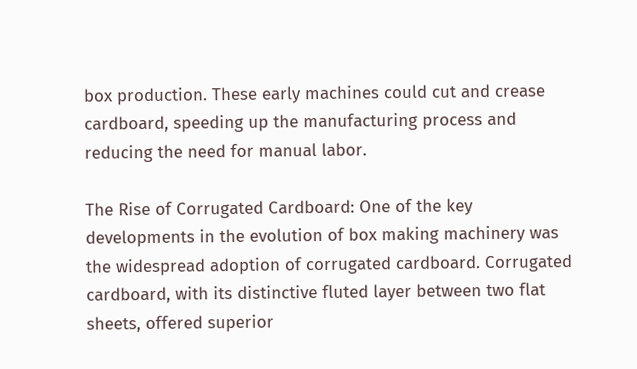box production. These early machines could cut and crease cardboard, speeding up the manufacturing process and reducing the need for manual labor.

The Rise of Corrugated Cardboard: One of the key developments in the evolution of box making machinery was the widespread adoption of corrugated cardboard. Corrugated cardboard, with its distinctive fluted layer between two flat sheets, offered superior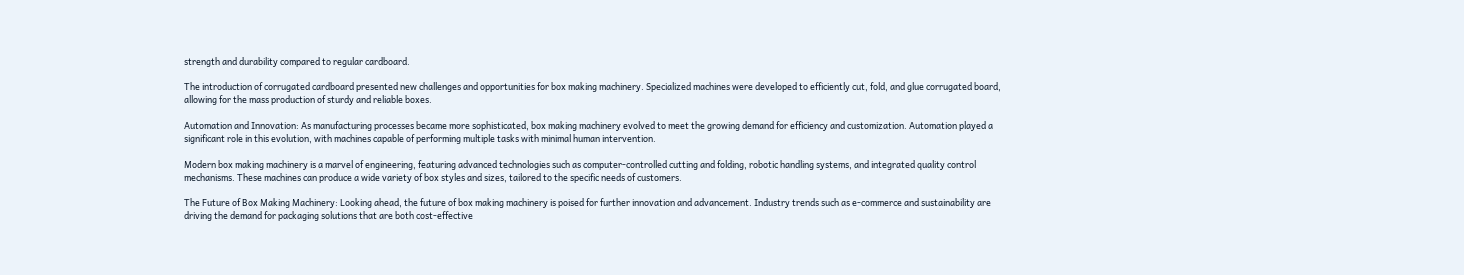strength and durability compared to regular cardboard.

The introduction of corrugated cardboard presented new challenges and opportunities for box making machinery. Specialized machines were developed to efficiently cut, fold, and glue corrugated board, allowing for the mass production of sturdy and reliable boxes.

Automation and Innovation: As manufacturing processes became more sophisticated, box making machinery evolved to meet the growing demand for efficiency and customization. Automation played a significant role in this evolution, with machines capable of performing multiple tasks with minimal human intervention.

Modern box making machinery is a marvel of engineering, featuring advanced technologies such as computer-controlled cutting and folding, robotic handling systems, and integrated quality control mechanisms. These machines can produce a wide variety of box styles and sizes, tailored to the specific needs of customers.

The Future of Box Making Machinery: Looking ahead, the future of box making machinery is poised for further innovation and advancement. Industry trends such as e-commerce and sustainability are driving the demand for packaging solutions that are both cost-effective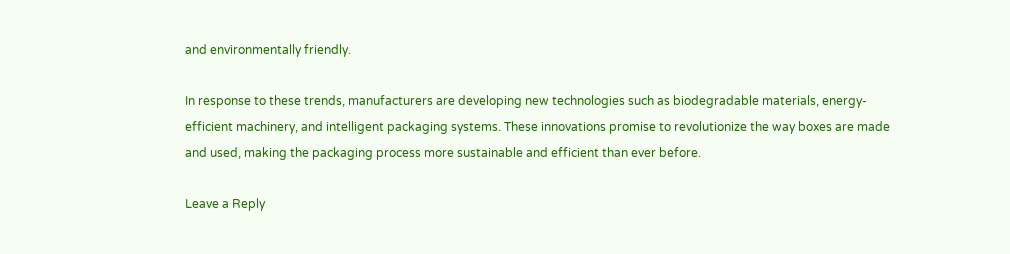and environmentally friendly.

In response to these trends, manufacturers are developing new technologies such as biodegradable materials, energy-efficient machinery, and intelligent packaging systems. These innovations promise to revolutionize the way boxes are made and used, making the packaging process more sustainable and efficient than ever before.

Leave a Reply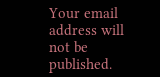Your email address will not be published.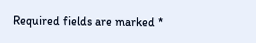Required fields are marked *